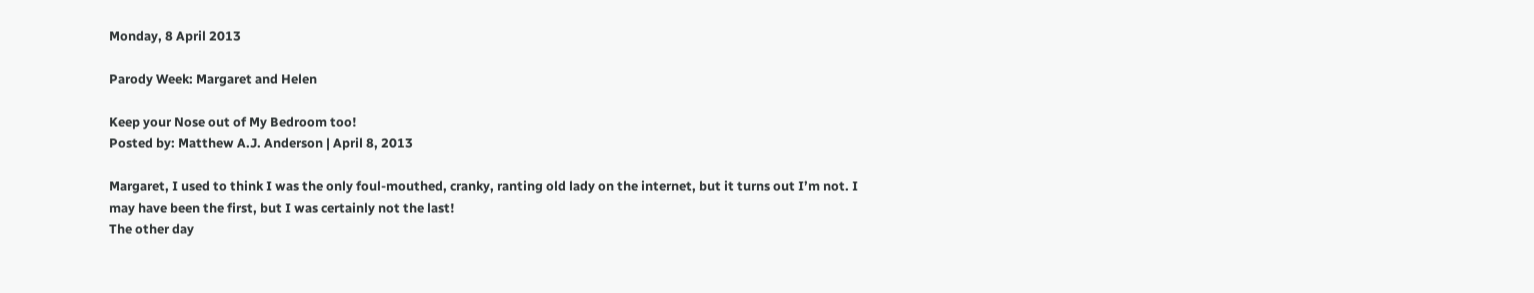Monday, 8 April 2013

Parody Week: Margaret and Helen

Keep your Nose out of My Bedroom too!
Posted by: Matthew A.J. Anderson | April 8, 2013

Margaret, I used to think I was the only foul-mouthed, cranky, ranting old lady on the internet, but it turns out I’m not. I may have been the first, but I was certainly not the last!
The other day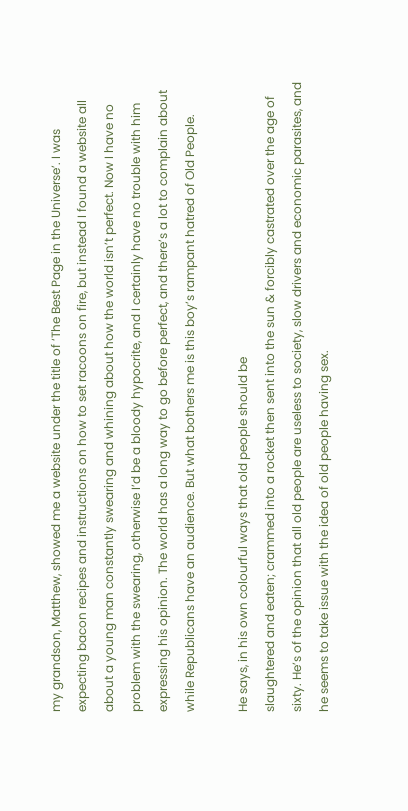my grandson, Matthew, showed me a website under the title of ‘The Best Page in the Universe’. I was expecting bacon recipes and instructions on how to set racoons on fire, but instead I found a website all about a young man constantly swearing and whining about how the world isn’t perfect. Now I have no problem with the swearing, otherwise I’d be a bloody hypocrite, and I certainly have no trouble with him expressing his opinion. The world has a long way to go before perfect, and there’s a lot to complain about while Republicans have an audience. But what bothers me is this boy’s rampant hatred of Old People.

He says, in his own colourful ways that old people should be
slaughtered and eaten; crammed into a rocket then sent into the sun & forcibly castrated over the age of sixty. He’s of the opinion that all old people are useless to society, slow drivers and economic parasites, and he seems to take issue with the idea of old people having sex.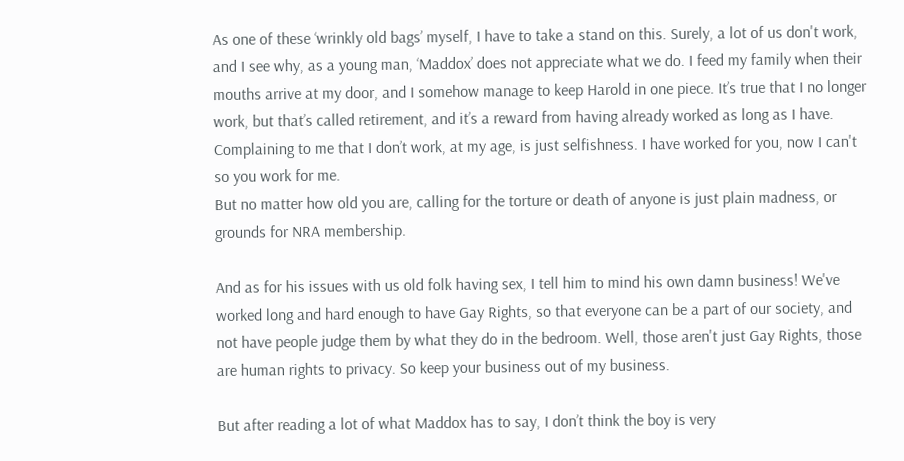As one of these ‘wrinkly old bags’ myself, I have to take a stand on this. Surely, a lot of us don't work, and I see why, as a young man, ‘Maddox’ does not appreciate what we do. I feed my family when their mouths arrive at my door, and I somehow manage to keep Harold in one piece. It’s true that I no longer work, but that’s called retirement, and it’s a reward from having already worked as long as I have. Complaining to me that I don’t work, at my age, is just selfishness. I have worked for you, now I can't so you work for me.
But no matter how old you are, calling for the torture or death of anyone is just plain madness, or grounds for NRA membership.

And as for his issues with us old folk having sex, I tell him to mind his own damn business! We've worked long and hard enough to have Gay Rights, so that everyone can be a part of our society, and not have people judge them by what they do in the bedroom. Well, those aren't just Gay Rights, those are human rights to privacy. So keep your business out of my business.

But after reading a lot of what Maddox has to say, I don’t think the boy is very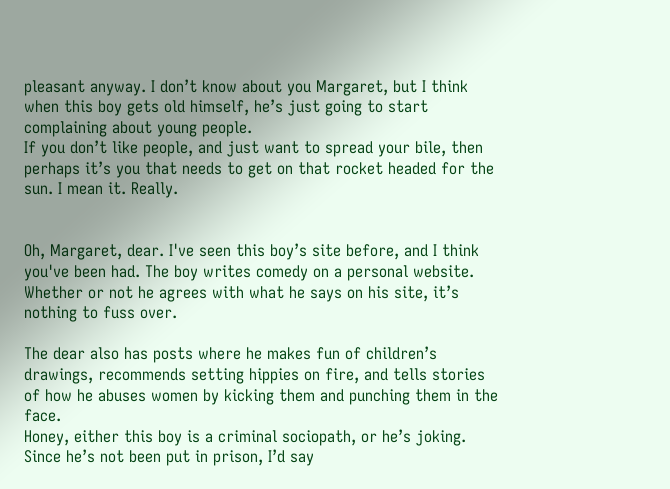pleasant anyway. I don’t know about you Margaret, but I think when this boy gets old himself, he’s just going to start complaining about young people.
If you don’t like people, and just want to spread your bile, then perhaps it’s you that needs to get on that rocket headed for the sun. I mean it. Really.


Oh, Margaret, dear. I've seen this boy’s site before, and I think you've been had. The boy writes comedy on a personal website. Whether or not he agrees with what he says on his site, it’s nothing to fuss over.

The dear also has posts where he makes fun of children’s drawings, recommends setting hippies on fire, and tells stories of how he abuses women by kicking them and punching them in the face.
Honey, either this boy is a criminal sociopath, or he’s joking. Since he’s not been put in prison, I’d say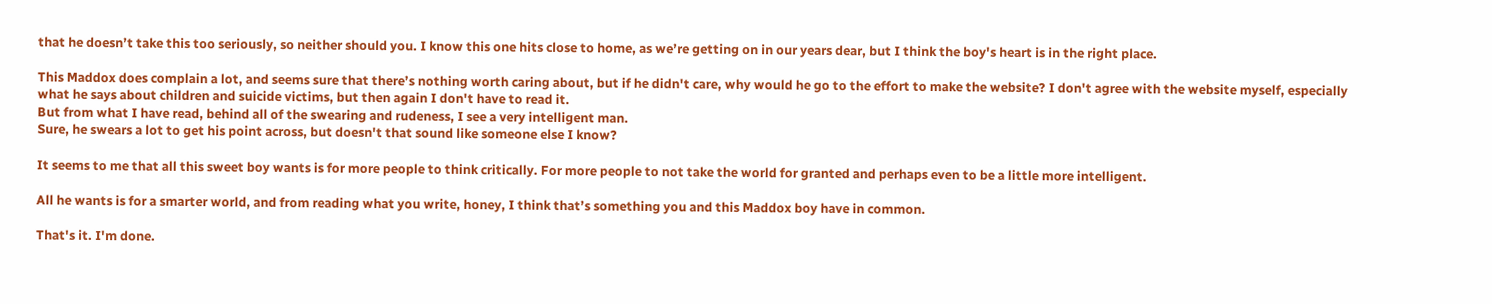that he doesn’t take this too seriously, so neither should you. I know this one hits close to home, as we’re getting on in our years dear, but I think the boy's heart is in the right place.

This Maddox does complain a lot, and seems sure that there’s nothing worth caring about, but if he didn't care, why would he go to the effort to make the website? I don't agree with the website myself, especially what he says about children and suicide victims, but then again I don't have to read it.
But from what I have read, behind all of the swearing and rudeness, I see a very intelligent man.
Sure, he swears a lot to get his point across, but doesn't that sound like someone else I know?

It seems to me that all this sweet boy wants is for more people to think critically. For more people to not take the world for granted and perhaps even to be a little more intelligent.

All he wants is for a smarter world, and from reading what you write, honey, I think that’s something you and this Maddox boy have in common.

That's it. I'm done.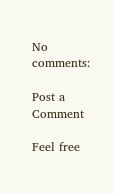No comments:

Post a Comment

Feel free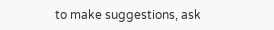to make suggestions, ask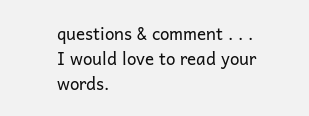questions & comment . . .
I would love to read your words.